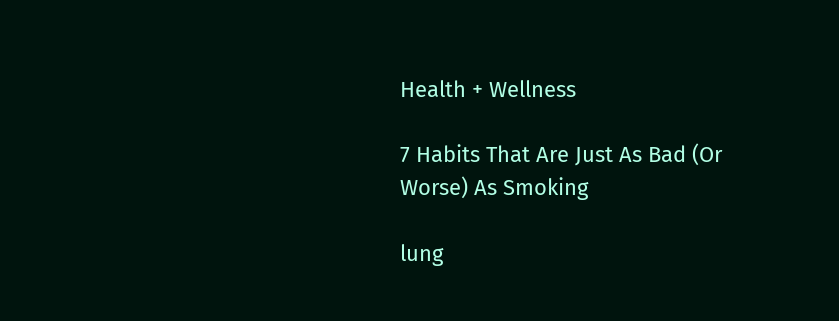Health + Wellness

7 Habits That Are Just As Bad (Or Worse) As Smoking

lung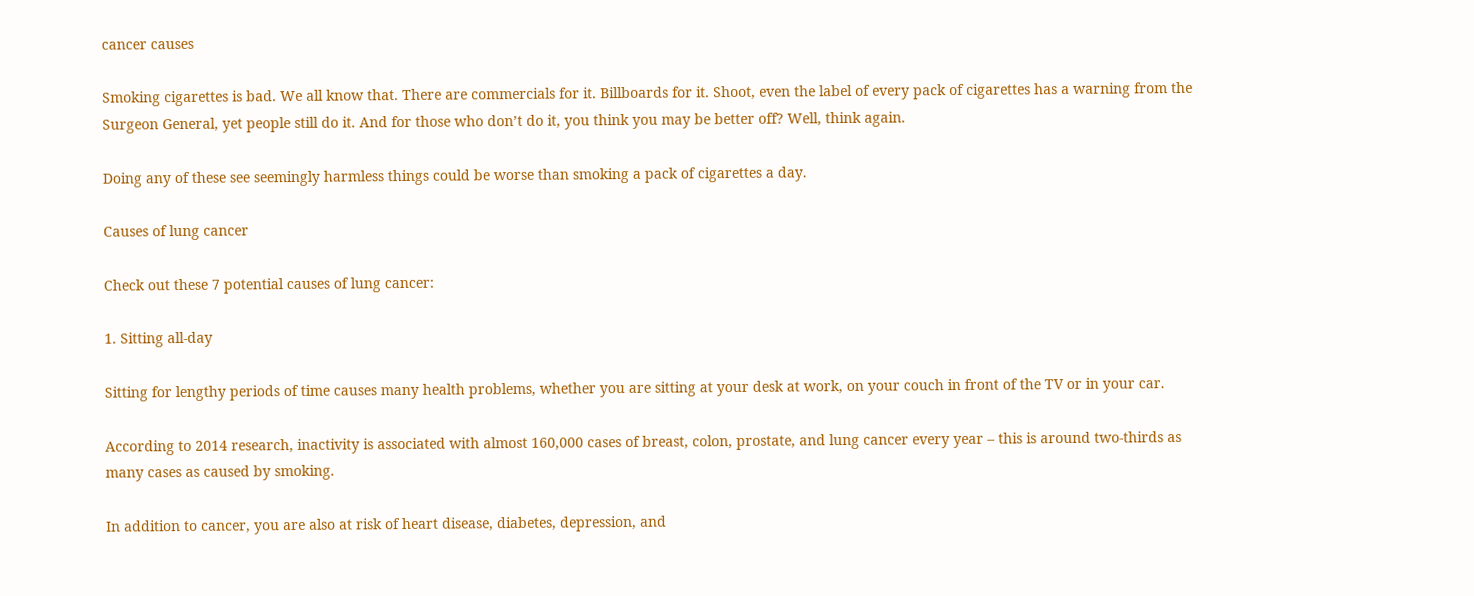cancer causes

Smoking cigarettes is bad. We all know that. There are commercials for it. Billboards for it. Shoot, even the label of every pack of cigarettes has a warning from the Surgeon General, yet people still do it. And for those who don’t do it, you think you may be better off? Well, think again.

Doing any of these see seemingly harmless things could be worse than smoking a pack of cigarettes a day.

Causes of lung cancer

Check out these 7 potential causes of lung cancer:

1. Sitting all-day

Sitting for lengthy periods of time causes many health problems, whether you are sitting at your desk at work, on your couch in front of the TV or in your car.

According to 2014 research, inactivity is associated with almost 160,000 cases of breast, colon, prostate, and lung cancer every year – this is around two-thirds as many cases as caused by smoking.

In addition to cancer, you are also at risk of heart disease, diabetes, depression, and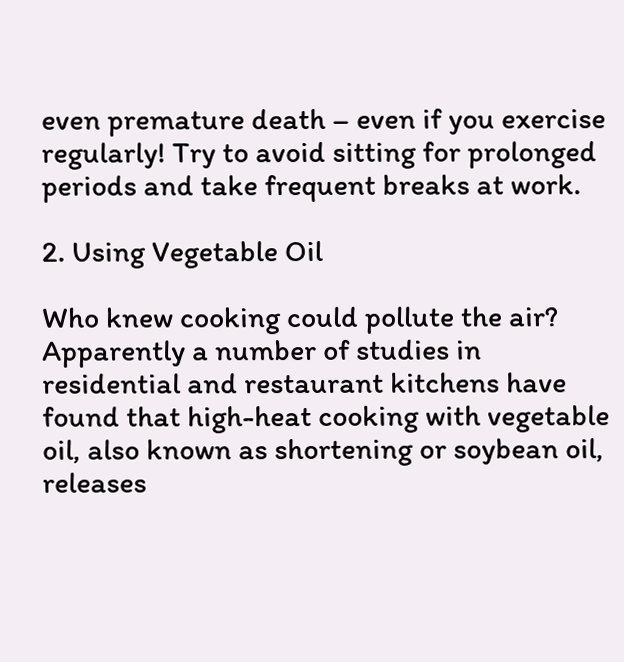even premature death – even if you exercise regularly! Try to avoid sitting for prolonged periods and take frequent breaks at work.

2. Using Vegetable Oil

Who knew cooking could pollute the air? Apparently a number of studies in residential and restaurant kitchens have found that high-heat cooking with vegetable oil, also known as shortening or soybean oil, releases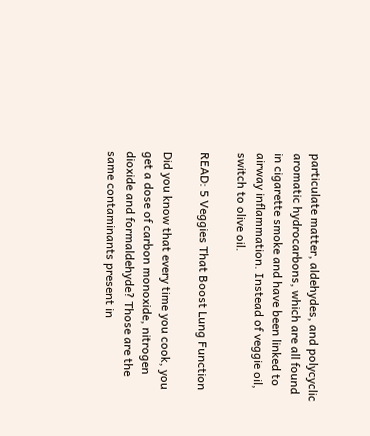particulate matter, aldehydes, and polycyclic aromatic hydrocarbons, which are all found in cigarette smoke and have been linked to airway inflammation. Instead of veggie oil, switch to olive oil.

READ: 5 Veggies That Boost Lung Function

Did you know that every time you cook, you get a dose of carbon monoxide, nitrogen dioxide and formaldehyde? Those are the same contaminants present in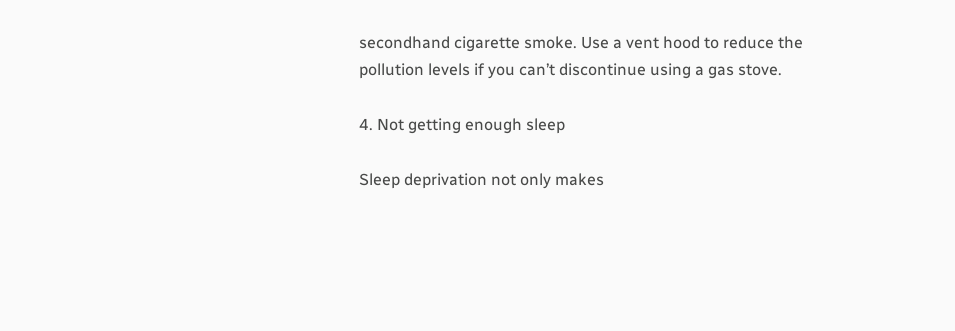secondhand cigarette smoke. Use a vent hood to reduce the pollution levels if you can’t discontinue using a gas stove.

4. Not getting enough sleep

Sleep deprivation not only makes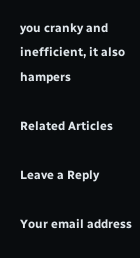you cranky and inefficient, it also hampers

Related Articles

Leave a Reply

Your email address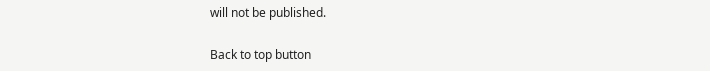will not be published.

Back to top button